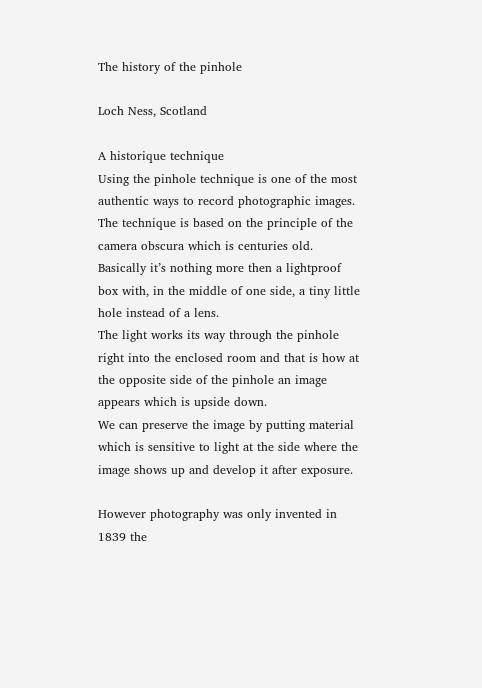The history of the pinhole

Loch Ness, Scotland

A historique technique
Using the pinhole technique is one of the most authentic ways to record photographic images.
The technique is based on the principle of the camera obscura which is centuries old. Basically it’s nothing more then a lightproof box with, in the middle of one side, a tiny little hole instead of a lens.
The light works its way through the pinhole right into the enclosed room and that is how at the opposite side of the pinhole an image appears which is upside down.
We can preserve the image by putting material which is sensitive to light at the side where the image shows up and develop it after exposure.

However photography was only invented in 1839 the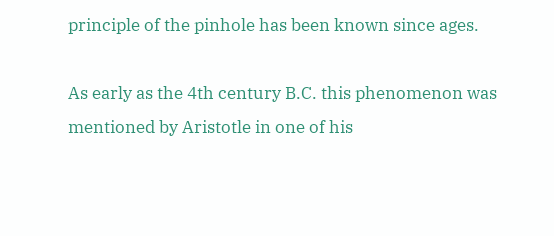principle of the pinhole has been known since ages.

As early as the 4th century B.C. this phenomenon was mentioned by Aristotle in one of his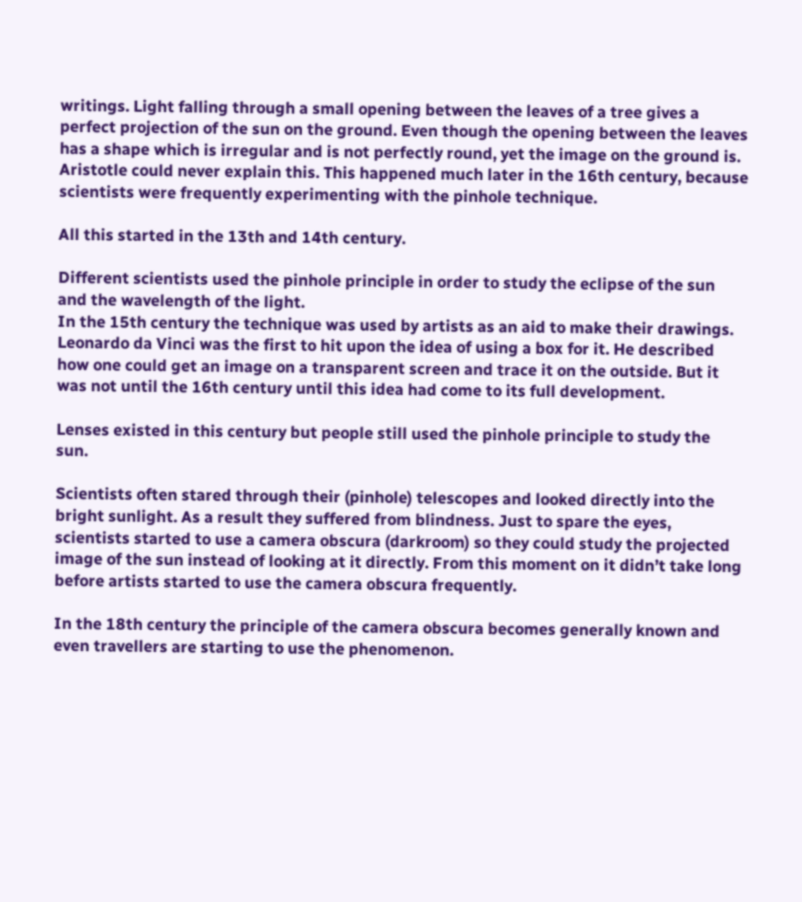writings. Light falling through a small opening between the leaves of a tree gives a perfect projection of the sun on the ground. Even though the opening between the leaves has a shape which is irregular and is not perfectly round, yet the image on the ground is. Aristotle could never explain this. This happened much later in the 16th century, because scientists were frequently experimenting with the pinhole technique.

All this started in the 13th and 14th century.

Different scientists used the pinhole principle in order to study the eclipse of the sun and the wavelength of the light.
In the 15th century the technique was used by artists as an aid to make their drawings.
Leonardo da Vinci was the first to hit upon the idea of using a box for it. He described how one could get an image on a transparent screen and trace it on the outside. But it was not until the 16th century until this idea had come to its full development.

Lenses existed in this century but people still used the pinhole principle to study the sun.

Scientists often stared through their (pinhole) telescopes and looked directly into the bright sunlight. As a result they suffered from blindness. Just to spare the eyes, scientists started to use a camera obscura (darkroom) so they could study the projected image of the sun instead of looking at it directly. From this moment on it didn’t take long before artists started to use the camera obscura frequently.

In the 18th century the principle of the camera obscura becomes generally known and even travellers are starting to use the phenomenon.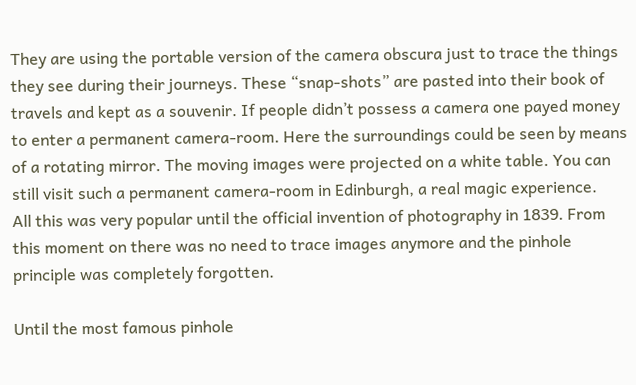They are using the portable version of the camera obscura just to trace the things they see during their journeys. These “snap-shots” are pasted into their book of travels and kept as a souvenir. If people didn’t possess a camera one payed money to enter a permanent camera-room. Here the surroundings could be seen by means of a rotating mirror. The moving images were projected on a white table. You can still visit such a permanent camera-room in Edinburgh, a real magic experience.
All this was very popular until the official invention of photography in 1839. From this moment on there was no need to trace images anymore and the pinhole principle was completely forgotten.

Until the most famous pinhole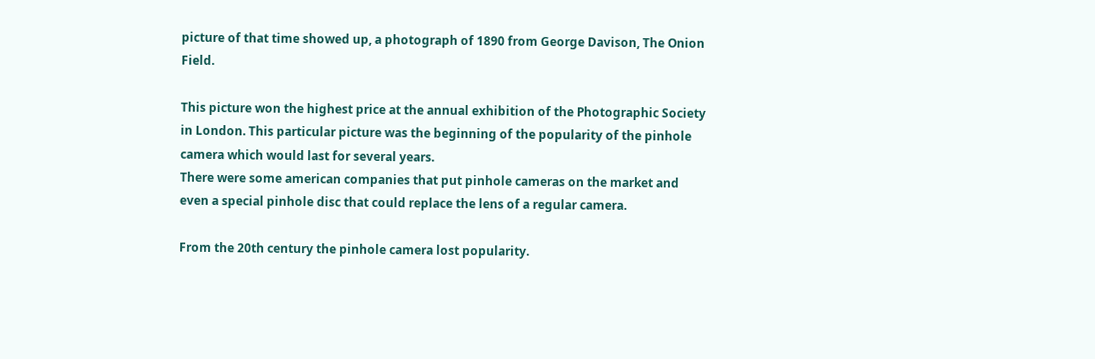picture of that time showed up, a photograph of 1890 from George Davison, The Onion Field.

This picture won the highest price at the annual exhibition of the Photographic Society in London. This particular picture was the beginning of the popularity of the pinhole camera which would last for several years.
There were some american companies that put pinhole cameras on the market and even a special pinhole disc that could replace the lens of a regular camera.

From the 20th century the pinhole camera lost popularity.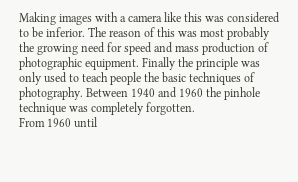Making images with a camera like this was considered to be inferior. The reason of this was most probably the growing need for speed and mass production of photographic equipment. Finally the principle was only used to teach people the basic techniques of photography. Between 1940 and 1960 the pinhole technique was completely forgotten.
From 1960 until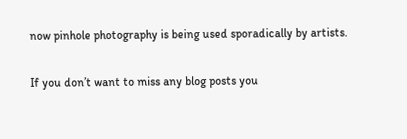now pinhole photography is being used sporadically by artists.

If you don’t want to miss any blog posts you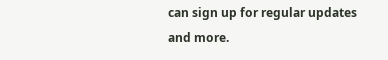can sign up for regular updates and more.